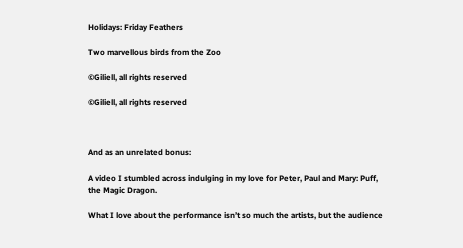Holidays: Friday Feathers

Two marvellous birds from the Zoo

©Giliell, all rights reserved

©Giliell, all rights reserved



And as an unrelated bonus:

A video I stumbled across indulging in my love for Peter, Paul and Mary: Puff, the Magic Dragon.

What I love about the performance isn’t so much the artists, but the audience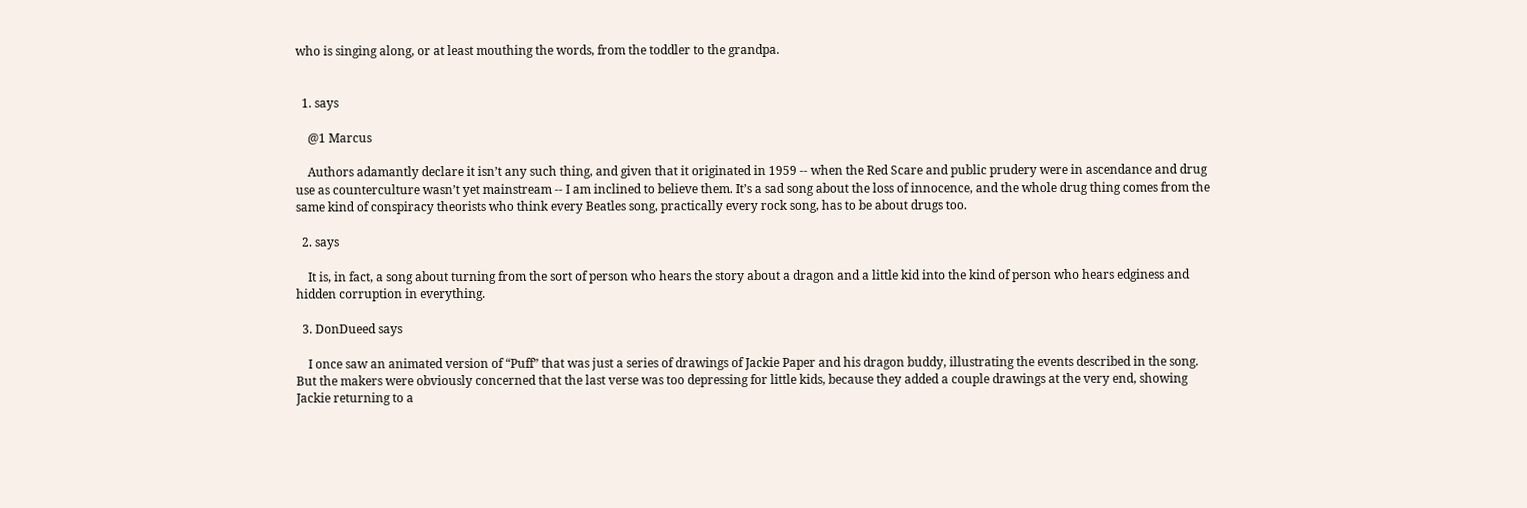who is singing along, or at least mouthing the words, from the toddler to the grandpa.


  1. says

    @1 Marcus

    Authors adamantly declare it isn’t any such thing, and given that it originated in 1959 -- when the Red Scare and public prudery were in ascendance and drug use as counterculture wasn’t yet mainstream -- I am inclined to believe them. It’s a sad song about the loss of innocence, and the whole drug thing comes from the same kind of conspiracy theorists who think every Beatles song, practically every rock song, has to be about drugs too.

  2. says

    It is, in fact, a song about turning from the sort of person who hears the story about a dragon and a little kid into the kind of person who hears edginess and hidden corruption in everything.

  3. DonDueed says

    I once saw an animated version of “Puff” that was just a series of drawings of Jackie Paper and his dragon buddy, illustrating the events described in the song. But the makers were obviously concerned that the last verse was too depressing for little kids, because they added a couple drawings at the very end, showing Jackie returning to a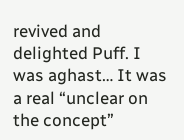revived and delighted Puff. I was aghast… It was a real “unclear on the concept”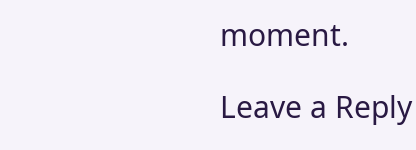moment.

Leave a Reply